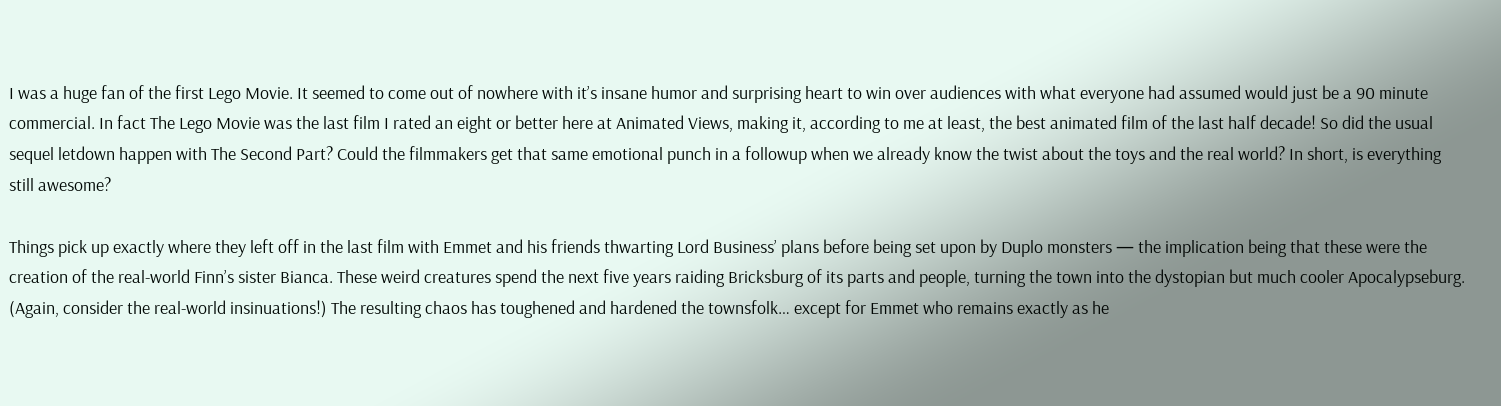I was a huge fan of the first Lego Movie. It seemed to come out of nowhere with it’s insane humor and surprising heart to win over audiences with what everyone had assumed would just be a 90 minute commercial. In fact The Lego Movie was the last film I rated an eight or better here at Animated Views, making it, according to me at least, the best animated film of the last half decade! So did the usual sequel letdown happen with The Second Part? Could the filmmakers get that same emotional punch in a followup when we already know the twist about the toys and the real world? In short, is everything still awesome?

Things pick up exactly where they left off in the last film with Emmet and his friends thwarting Lord Business’ plans before being set upon by Duplo monsters — the implication being that these were the creation of the real-world Finn’s sister Bianca. These weird creatures spend the next five years raiding Bricksburg of its parts and people, turning the town into the dystopian but much cooler Apocalypseburg. (Again, consider the real-world insinuations!) The resulting chaos has toughened and hardened the townsfolk… except for Emmet who remains exactly as he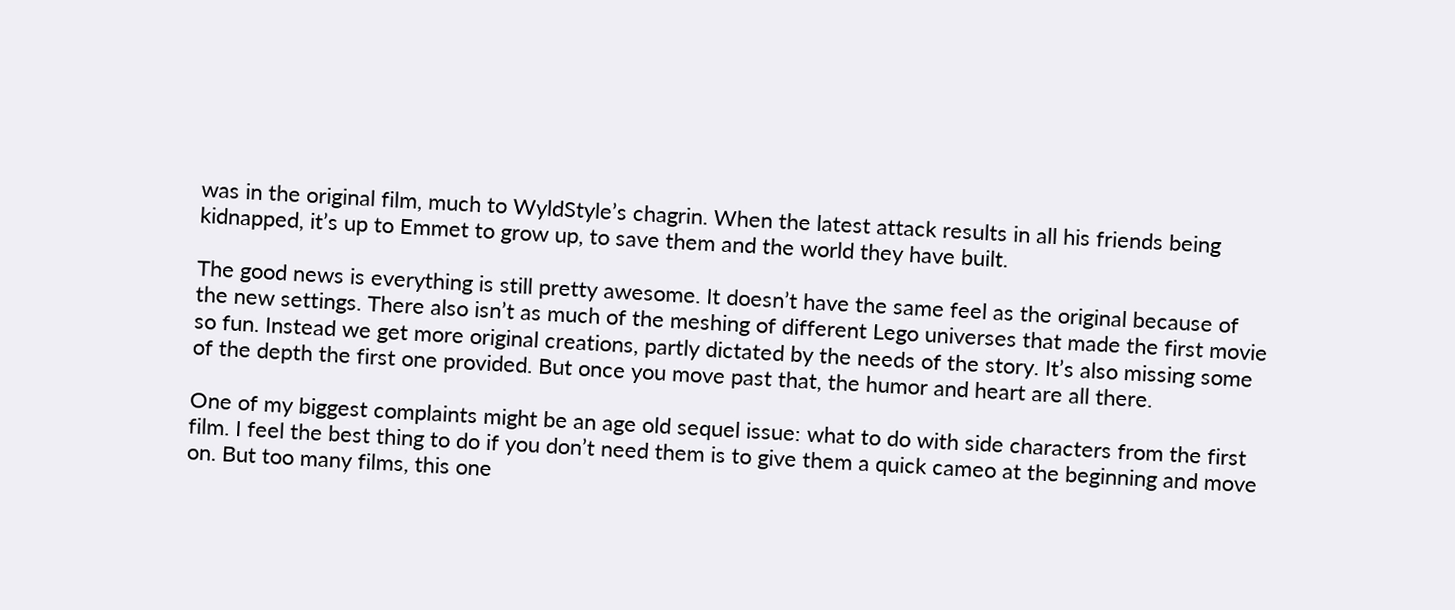was in the original film, much to WyldStyle’s chagrin. When the latest attack results in all his friends being kidnapped, it’s up to Emmet to grow up, to save them and the world they have built.

The good news is everything is still pretty awesome. It doesn’t have the same feel as the original because of the new settings. There also isn’t as much of the meshing of different Lego universes that made the first movie so fun. Instead we get more original creations, partly dictated by the needs of the story. It’s also missing some of the depth the first one provided. But once you move past that, the humor and heart are all there.

One of my biggest complaints might be an age old sequel issue: what to do with side characters from the first film. I feel the best thing to do if you don’t need them is to give them a quick cameo at the beginning and move on. But too many films, this one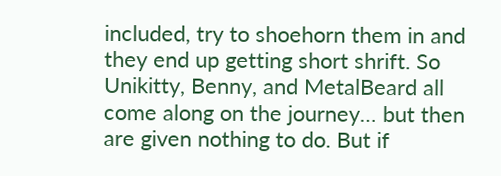included, try to shoehorn them in and they end up getting short shrift. So Unikitty, Benny, and MetalBeard all come along on the journey… but then are given nothing to do. But if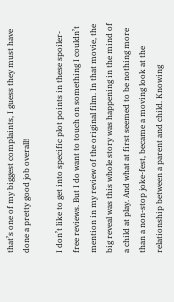that’s one of my biggest complaints, I guess they must have done a pretty good job overall!

I don’t like to get into specific plot points in these spoiler-free reviews. But I do want to touch on something I couldn’t mention in my review of the original film. In that movie, the big reveal was this whole story was happening in the mind of a child at play. And what at first seemed to be nothing more than a non-stop joke-fest, became a moving look at the relationship between a parent and child. Knowing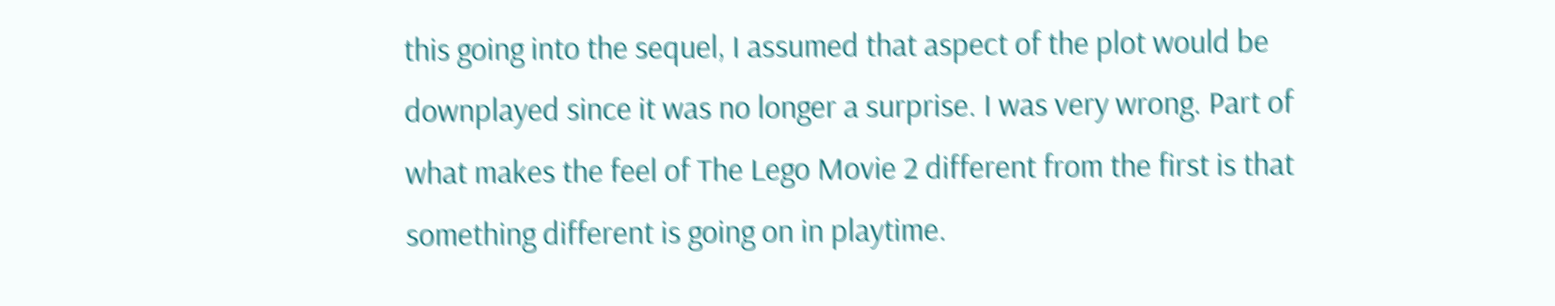this going into the sequel, I assumed that aspect of the plot would be downplayed since it was no longer a surprise. I was very wrong. Part of what makes the feel of The Lego Movie 2 different from the first is that something different is going on in playtime.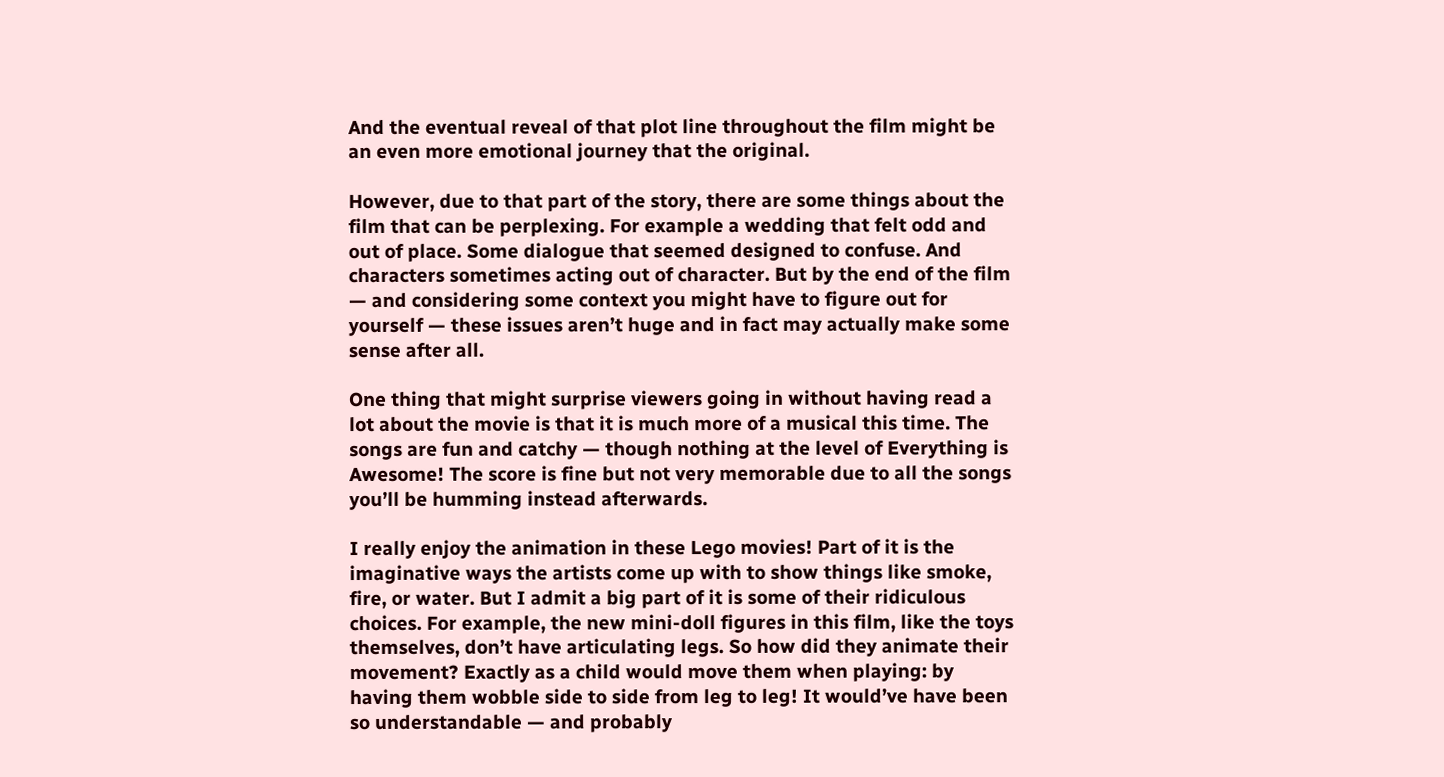And the eventual reveal of that plot line throughout the film might be an even more emotional journey that the original.

However, due to that part of the story, there are some things about the film that can be perplexing. For example a wedding that felt odd and out of place. Some dialogue that seemed designed to confuse. And characters sometimes acting out of character. But by the end of the film — and considering some context you might have to figure out for yourself — these issues aren’t huge and in fact may actually make some sense after all.

One thing that might surprise viewers going in without having read a lot about the movie is that it is much more of a musical this time. The songs are fun and catchy — though nothing at the level of Everything is Awesome! The score is fine but not very memorable due to all the songs you’ll be humming instead afterwards.

I really enjoy the animation in these Lego movies! Part of it is the imaginative ways the artists come up with to show things like smoke, fire, or water. But I admit a big part of it is some of their ridiculous choices. For example, the new mini-doll figures in this film, like the toys themselves, don’t have articulating legs. So how did they animate their movement? Exactly as a child would move them when playing: by having them wobble side to side from leg to leg! It would’ve have been so understandable — and probably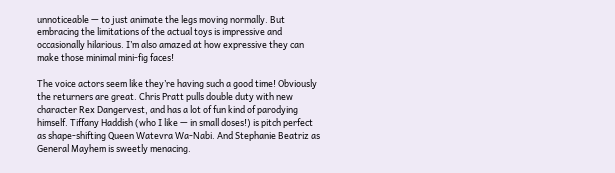unnoticeable — to just animate the legs moving normally. But embracing the limitations of the actual toys is impressive and occasionally hilarious. I’m also amazed at how expressive they can make those minimal mini-fig faces!

The voice actors seem like they’re having such a good time! Obviously the returners are great. Chris Pratt pulls double duty with new character Rex Dangervest, and has a lot of fun kind of parodying himself. Tiffany Haddish (who I like — in small doses!) is pitch perfect as shape-shifting Queen Watevra Wa-Nabi. And Stephanie Beatriz as General Mayhem is sweetly menacing.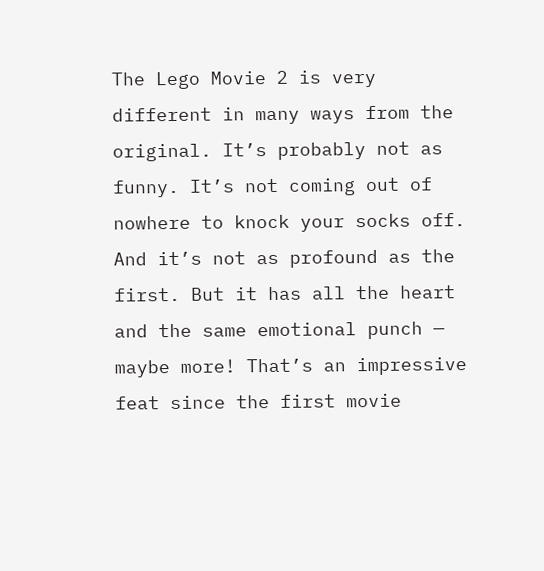The Lego Movie 2 is very different in many ways from the original. It’s probably not as funny. It’s not coming out of nowhere to knock your socks off. And it’s not as profound as the first. But it has all the heart and the same emotional punch — maybe more! That’s an impressive feat since the first movie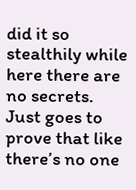did it so stealthily while here there are no secrets. Just goes to prove that like there’s no one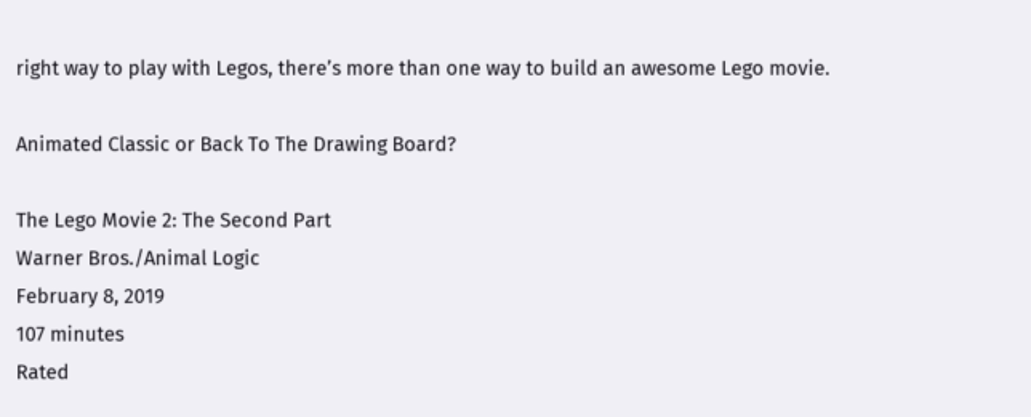right way to play with Legos, there’s more than one way to build an awesome Lego movie.

Animated Classic or Back To The Drawing Board?

The Lego Movie 2: The Second Part
Warner Bros./Animal Logic
February 8, 2019
107 minutes
Rated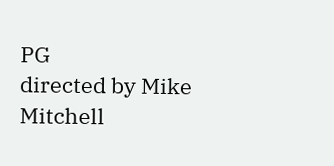PG
directed by Mike Mitchell